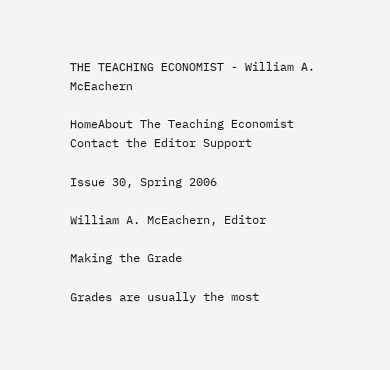THE TEACHING ECONOMIST - William A. McEachern

HomeAbout The Teaching Economist Contact the Editor Support

Issue 30, Spring 2006

William A. McEachern, Editor

Making the Grade

Grades are usually the most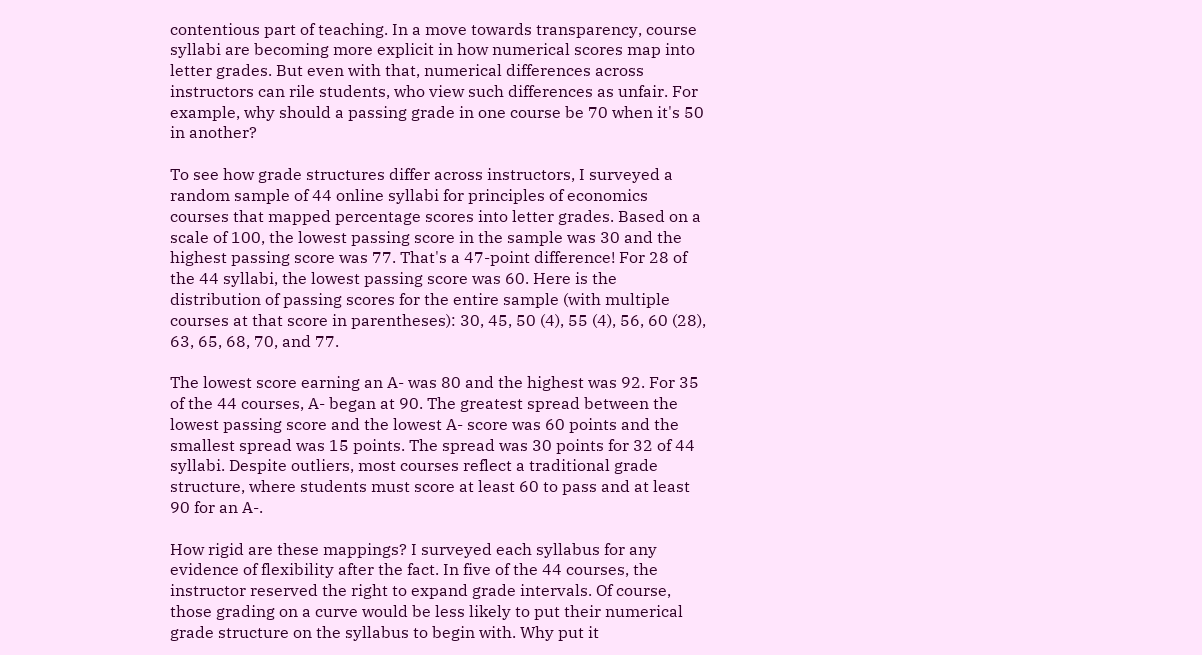contentious part of teaching. In a move towards transparency, course syllabi are becoming more explicit in how numerical scores map into letter grades. But even with that, numerical differences across instructors can rile students, who view such differences as unfair. For example, why should a passing grade in one course be 70 when it's 50 in another?

To see how grade structures differ across instructors, I surveyed a random sample of 44 online syllabi for principles of economics courses that mapped percentage scores into letter grades. Based on a scale of 100, the lowest passing score in the sample was 30 and the highest passing score was 77. That's a 47-point difference! For 28 of the 44 syllabi, the lowest passing score was 60. Here is the distribution of passing scores for the entire sample (with multiple courses at that score in parentheses): 30, 45, 50 (4), 55 (4), 56, 60 (28), 63, 65, 68, 70, and 77.

The lowest score earning an A- was 80 and the highest was 92. For 35 of the 44 courses, A- began at 90. The greatest spread between the lowest passing score and the lowest A- score was 60 points and the smallest spread was 15 points. The spread was 30 points for 32 of 44 syllabi. Despite outliers, most courses reflect a traditional grade structure, where students must score at least 60 to pass and at least 90 for an A-.

How rigid are these mappings? I surveyed each syllabus for any evidence of flexibility after the fact. In five of the 44 courses, the instructor reserved the right to expand grade intervals. Of course, those grading on a curve would be less likely to put their numerical grade structure on the syllabus to begin with. Why put it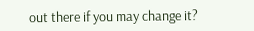out there if you may change it?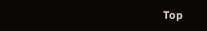Top